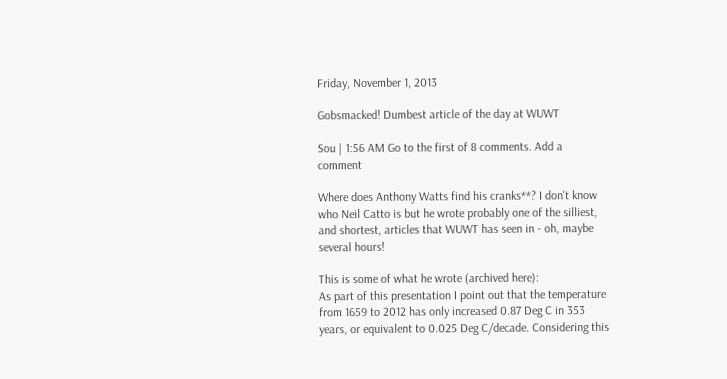Friday, November 1, 2013

Gobsmacked! Dumbest article of the day at WUWT

Sou | 1:56 AM Go to the first of 8 comments. Add a comment

Where does Anthony Watts find his cranks**? I don't know who Neil Catto is but he wrote probably one of the silliest, and shortest, articles that WUWT has seen in - oh, maybe several hours!

This is some of what he wrote (archived here):
As part of this presentation I point out that the temperature from 1659 to 2012 has only increased 0.87 Deg C in 353 years, or equivalent to 0.025 Deg C/decade. Considering this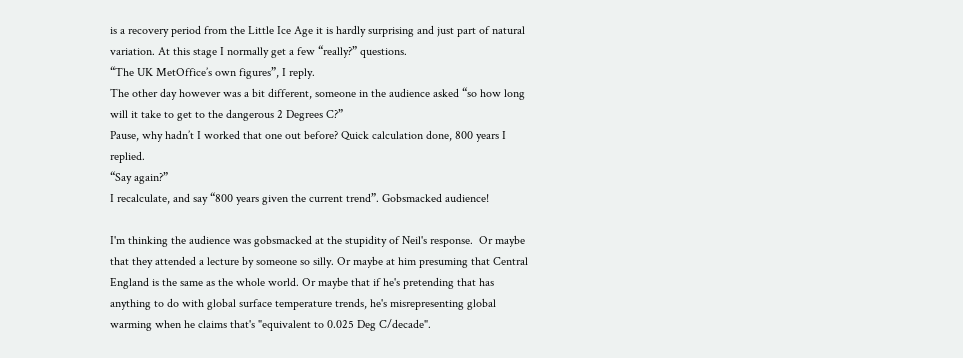is a recovery period from the Little Ice Age it is hardly surprising and just part of natural variation. At this stage I normally get a few “really?” questions.
“The UK MetOffice’s own figures”, I reply.
The other day however was a bit different, someone in the audience asked “so how long will it take to get to the dangerous 2 Degrees C?”
Pause, why hadn’t I worked that one out before? Quick calculation done, 800 years I replied.
“Say again?”
I recalculate, and say “800 years given the current trend”. Gobsmacked audience!

I'm thinking the audience was gobsmacked at the stupidity of Neil's response.  Or maybe that they attended a lecture by someone so silly. Or maybe at him presuming that Central England is the same as the whole world. Or maybe that if he's pretending that has anything to do with global surface temperature trends, he's misrepresenting global warming when he claims that's "equivalent to 0.025 Deg C/decade".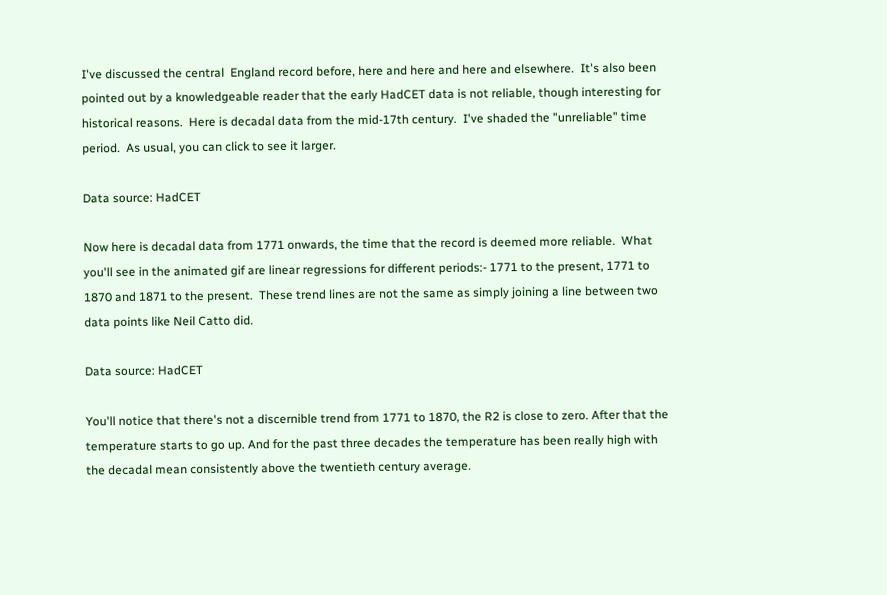I've discussed the central  England record before, here and here and here and elsewhere.  It's also been pointed out by a knowledgeable reader that the early HadCET data is not reliable, though interesting for historical reasons.  Here is decadal data from the mid-17th century.  I've shaded the "unreliable" time period.  As usual, you can click to see it larger.

Data source: HadCET

Now here is decadal data from 1771 onwards, the time that the record is deemed more reliable.  What you'll see in the animated gif are linear regressions for different periods:- 1771 to the present, 1771 to 1870 and 1871 to the present.  These trend lines are not the same as simply joining a line between two data points like Neil Catto did.

Data source: HadCET

You'll notice that there's not a discernible trend from 1771 to 1870, the R2 is close to zero. After that the temperature starts to go up. And for the past three decades the temperature has been really high with the decadal mean consistently above the twentieth century average.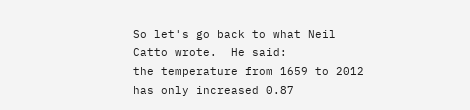So let's go back to what Neil Catto wrote.  He said:
the temperature from 1659 to 2012 has only increased 0.87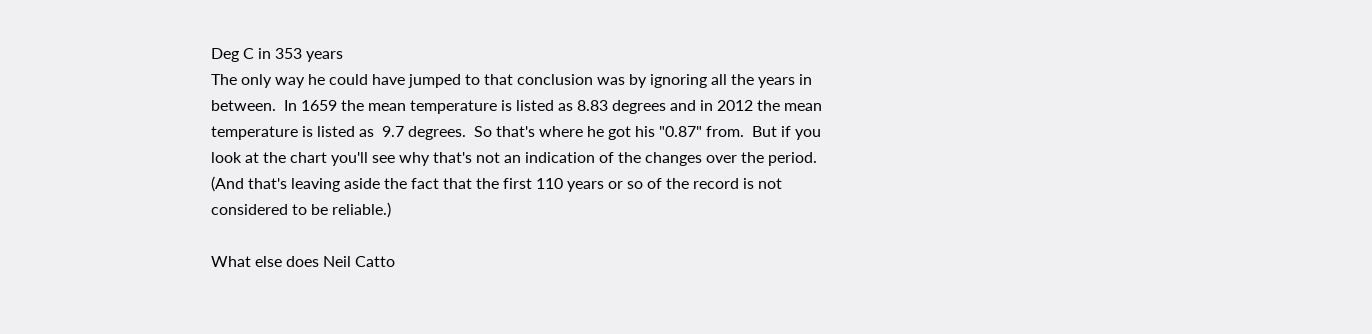Deg C in 353 years
The only way he could have jumped to that conclusion was by ignoring all the years in between.  In 1659 the mean temperature is listed as 8.83 degrees and in 2012 the mean temperature is listed as  9.7 degrees.  So that's where he got his "0.87" from.  But if you look at the chart you'll see why that's not an indication of the changes over the period.  (And that's leaving aside the fact that the first 110 years or so of the record is not considered to be reliable.)

What else does Neil Catto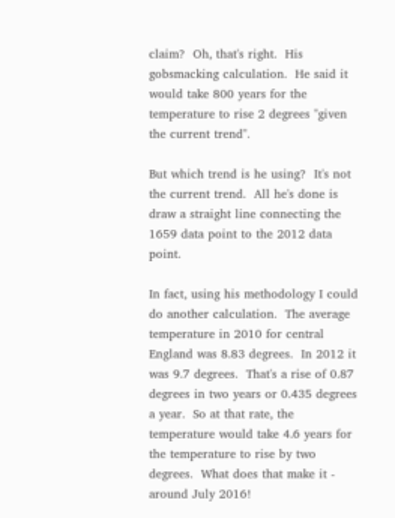claim?  Oh, that's right.  His gobsmacking calculation.  He said it would take 800 years for the temperature to rise 2 degrees "given the current trend".

But which trend is he using?  It's not the current trend.  All he's done is draw a straight line connecting the 1659 data point to the 2012 data point.

In fact, using his methodology I could do another calculation.  The average temperature in 2010 for central England was 8.83 degrees.  In 2012 it was 9.7 degrees.  That's a rise of 0.87 degrees in two years or 0.435 degrees a year.  So at that rate, the temperature would take 4.6 years for the temperature to rise by two degrees.  What does that make it - around July 2016!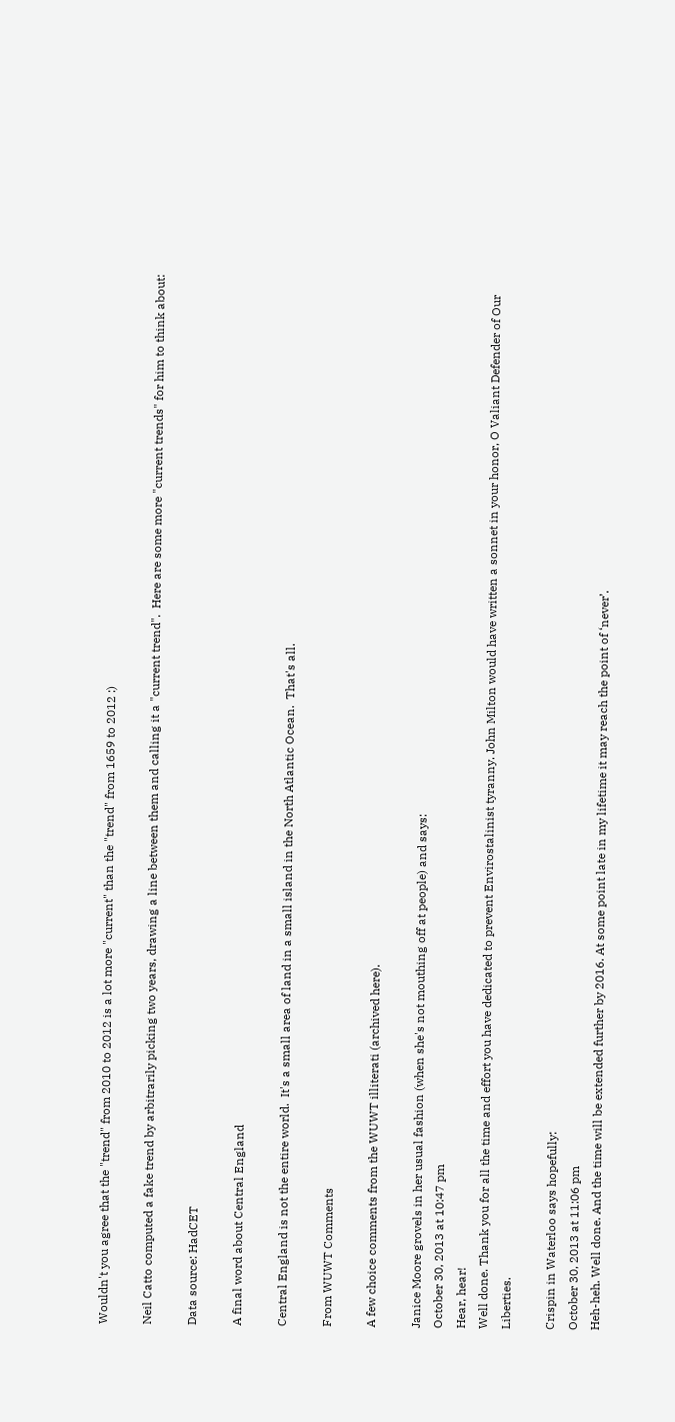Wouldn't you agree that the "trend" from 2010 to 2012 is a lot more "current" than the "trend" from 1659 to 2012 :)

Neil Catto computed a fake trend by arbitrarily picking two years, drawing a line between them and calling it a "current trend".  Here are some more "current trends" for him to think about:

Data source: HadCET

A final word about Central England

Central England is not the entire world.  It's a small area of land in a small island in the North Atlantic Ocean.  That's all.

From WUWT Comments

A few choice comments from the WUWT illiterati (archived here).

Janice Moore grovels in her usual fashion (when she's not mouthing off at people) and says:
October 30, 2013 at 10:47 pm
Hear, hear!
Well done. Thank you for all the time and effort you have dedicated to prevent Envirostalinist tyranny. John Milton would have written a sonnet in your honor, O Valiant Defender of Our Liberties.

Crispin in Waterloo says hopefully:
October 30, 2013 at 11:06 pm
Heh-heh. Well done. And the time will be extended further by 2016. At some point late in my lifetime it may reach the point of ‘never’.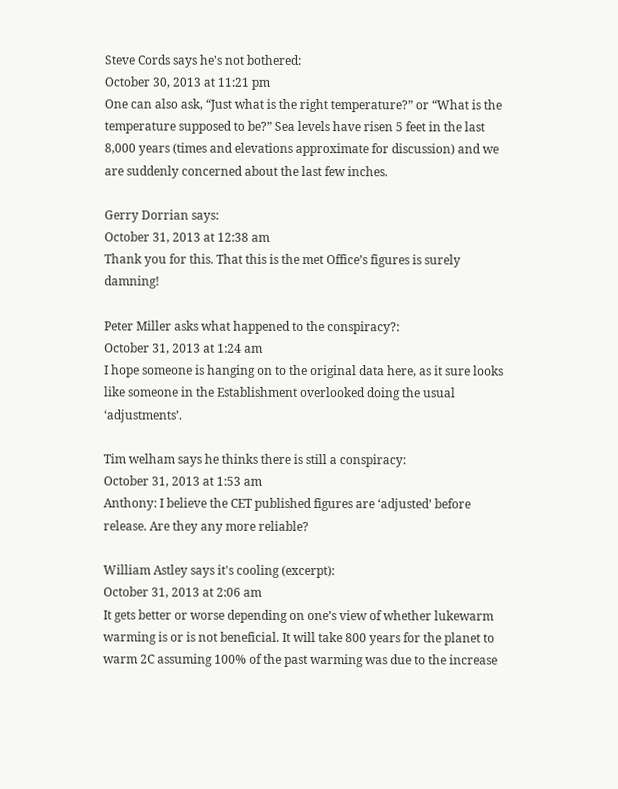Steve Cords says he's not bothered:
October 30, 2013 at 11:21 pm
One can also ask, “Just what is the right temperature?” or “What is the temperature supposed to be?” Sea levels have risen 5 feet in the last 8,000 years (times and elevations approximate for discussion) and we are suddenly concerned about the last few inches.

Gerry Dorrian says:
October 31, 2013 at 12:38 am
Thank you for this. That this is the met Office’s figures is surely damning!

Peter Miller asks what happened to the conspiracy?:
October 31, 2013 at 1:24 am
I hope someone is hanging on to the original data here, as it sure looks like someone in the Establishment overlooked doing the usual ‘adjustments’.

Tim welham says he thinks there is still a conspiracy:
October 31, 2013 at 1:53 am
Anthony: I believe the CET published figures are ‘adjusted’ before release. Are they any more reliable?

William Astley says it's cooling (excerpt):
October 31, 2013 at 2:06 am
It gets better or worse depending on one’s view of whether lukewarm warming is or is not beneficial. It will take 800 years for the planet to warm 2C assuming 100% of the past warming was due to the increase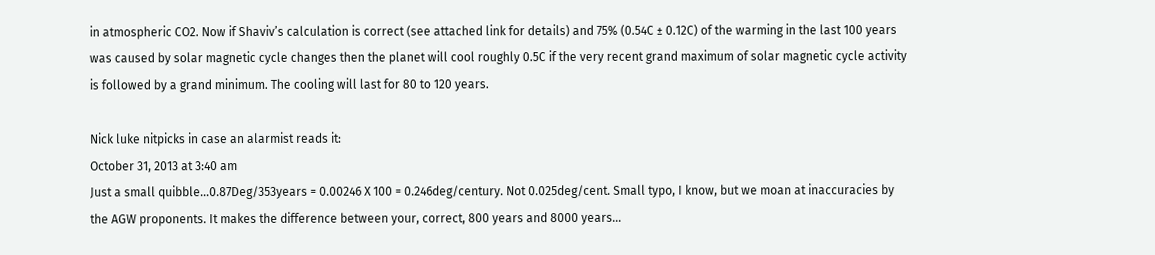in atmospheric CO2. Now if Shaviv’s calculation is correct (see attached link for details) and 75% (0.54C ± 0.12C) of the warming in the last 100 years was caused by solar magnetic cycle changes then the planet will cool roughly 0.5C if the very recent grand maximum of solar magnetic cycle activity is followed by a grand minimum. The cooling will last for 80 to 120 years.

Nick luke nitpicks in case an alarmist reads it:
October 31, 2013 at 3:40 am
Just a small quibble…0.87Deg/353years = 0.00246 X 100 = 0.246deg/century. Not 0.025deg/cent. Small typo, I know, but we moan at inaccuracies by the AGW proponents. It makes the difference between your, correct, 800 years and 8000 years…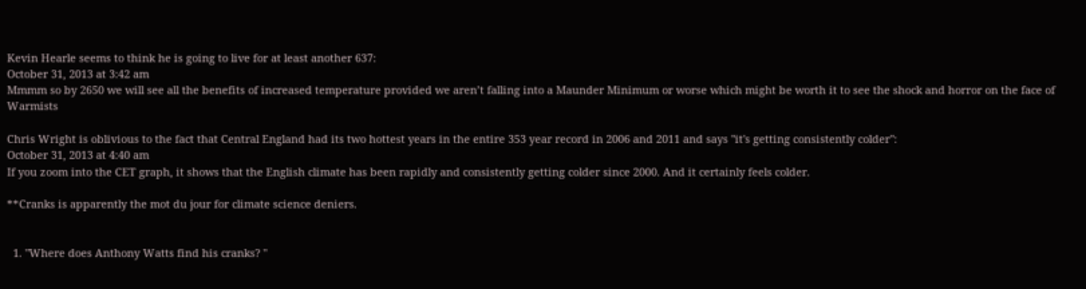Kevin Hearle seems to think he is going to live for at least another 637:
October 31, 2013 at 3:42 am
Mmmm so by 2650 we will see all the benefits of increased temperature provided we aren’t falling into a Maunder Minimum or worse which might be worth it to see the shock and horror on the face of Warmists

Chris Wright is oblivious to the fact that Central England had its two hottest years in the entire 353 year record in 2006 and 2011 and says "it's getting consistently colder":
October 31, 2013 at 4:40 am
If you zoom into the CET graph, it shows that the English climate has been rapidly and consistently getting colder since 2000. And it certainly feels colder.

**Cranks is apparently the mot du jour for climate science deniers.


  1. "Where does Anthony Watts find his cranks? "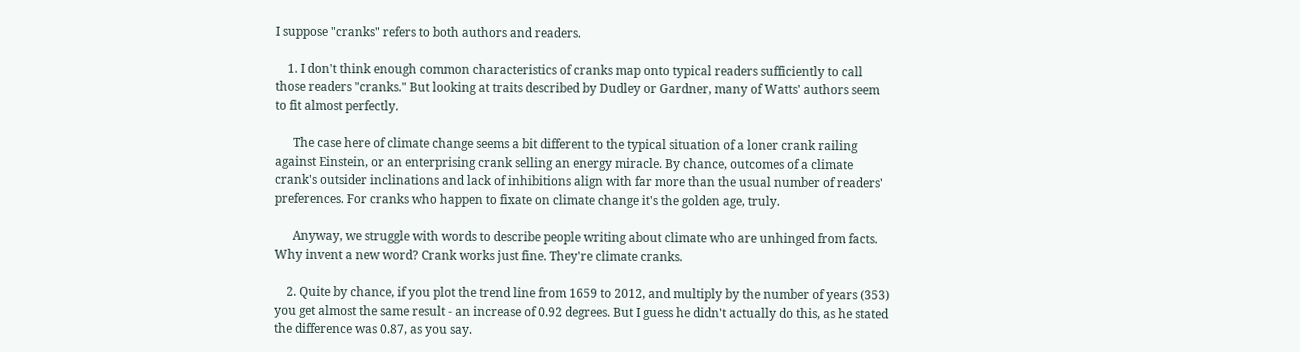I suppose "cranks" refers to both authors and readers.

    1. I don't think enough common characteristics of cranks map onto typical readers sufficiently to call those readers "cranks." But looking at traits described by Dudley or Gardner, many of Watts' authors seem to fit almost perfectly.

      The case here of climate change seems a bit different to the typical situation of a loner crank railing against Einstein, or an enterprising crank selling an energy miracle. By chance, outcomes of a climate crank's outsider inclinations and lack of inhibitions align with far more than the usual number of readers' preferences. For cranks who happen to fixate on climate change it's the golden age, truly.

      Anyway, we struggle with words to describe people writing about climate who are unhinged from facts. Why invent a new word? Crank works just fine. They're climate cranks.

    2. Quite by chance, if you plot the trend line from 1659 to 2012, and multiply by the number of years (353) you get almost the same result - an increase of 0.92 degrees. But I guess he didn't actually do this, as he stated the difference was 0.87, as you say.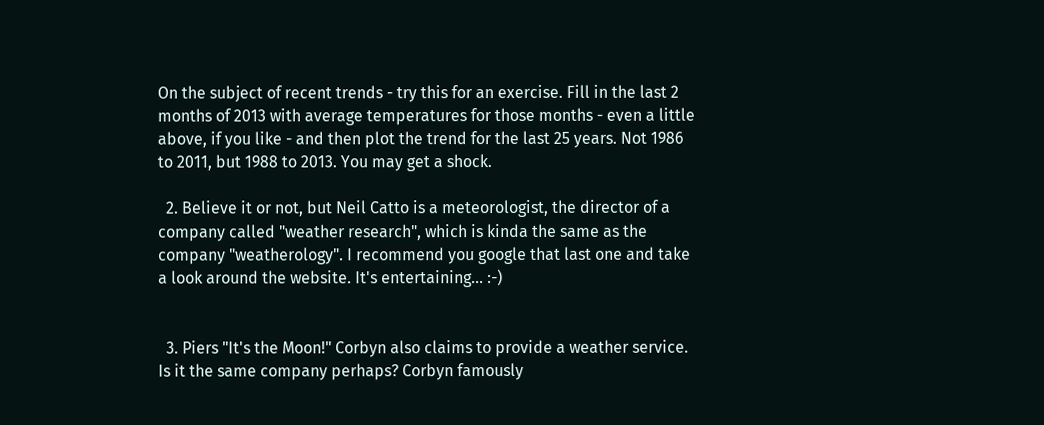On the subject of recent trends - try this for an exercise. Fill in the last 2 months of 2013 with average temperatures for those months - even a little above, if you like - and then plot the trend for the last 25 years. Not 1986 to 2011, but 1988 to 2013. You may get a shock.

  2. Believe it or not, but Neil Catto is a meteorologist, the director of a company called "weather research", which is kinda the same as the company "weatherology". I recommend you google that last one and take a look around the website. It's entertaining... :-)


  3. Piers "It's the Moon!" Corbyn also claims to provide a weather service. Is it the same company perhaps? Corbyn famously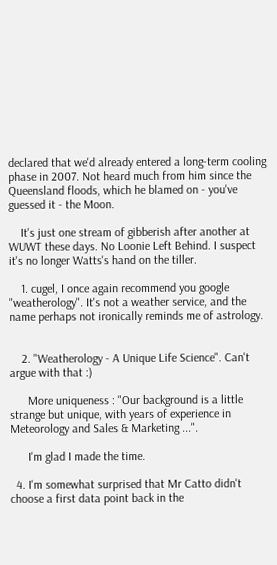declared that we'd already entered a long-term cooling phase in 2007. Not heard much from him since the Queensland floods, which he blamed on - you've guessed it - the Moon.

    It's just one stream of gibberish after another at WUWT these days. No Loonie Left Behind. I suspect it's no longer Watts's hand on the tiller.

    1. cugel, I once again recommend you google "weatherology". It's not a weather service, and the name perhaps not ironically reminds me of astrology.


    2. "Weatherology - A Unique Life Science". Can't argue with that :)

      More uniqueness : "Our background is a little strange but unique, with years of experience in Meteorology and Sales & Marketing ...".

      I'm glad I made the time.

  4. I'm somewhat surprised that Mr Catto didn't choose a first data point back in the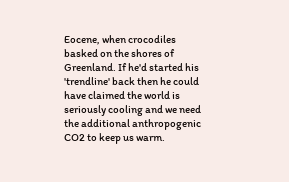Eocene, when crocodiles basked on the shores of Greenland. If he'd started his 'trendline' back then he could have claimed the world is seriously cooling and we need the additional anthropogenic CO2 to keep us warm.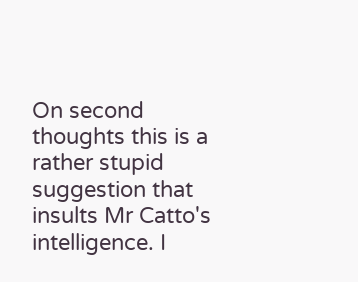On second thoughts this is a rather stupid suggestion that insults Mr Catto's intelligence. I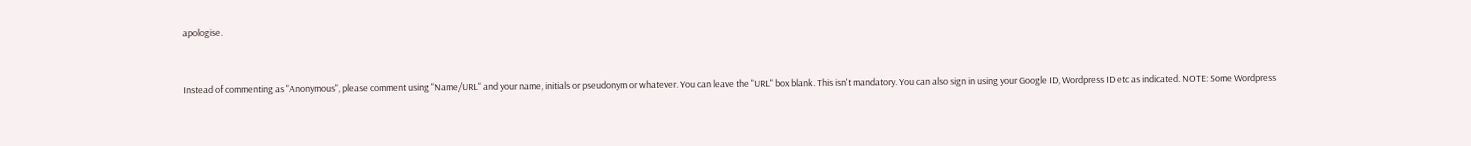apologise.


Instead of commenting as "Anonymous", please comment using "Name/URL" and your name, initials or pseudonym or whatever. You can leave the "URL" box blank. This isn't mandatory. You can also sign in using your Google ID, Wordpress ID etc as indicated. NOTE: Some Wordpress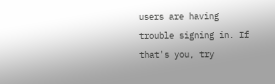users are having trouble signing in. If that's you, try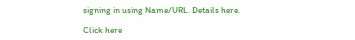signing in using Name/URL. Details here.

Click here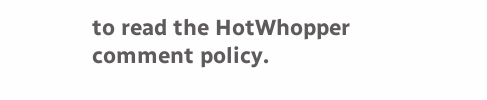to read the HotWhopper comment policy.